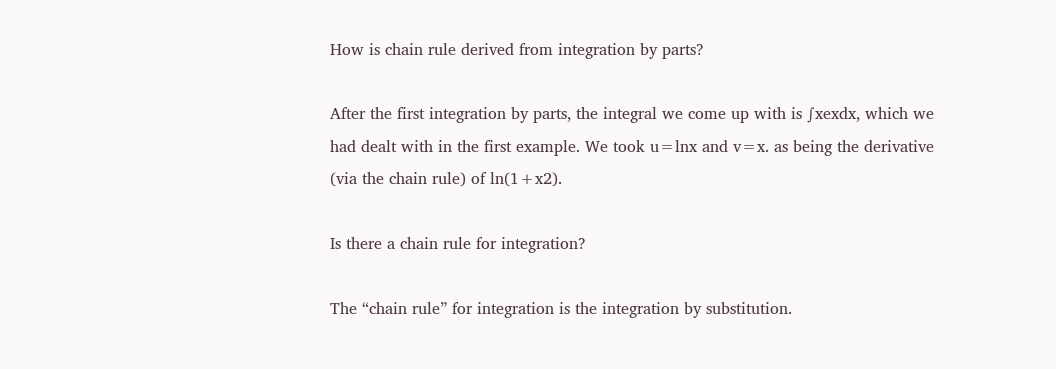How is chain rule derived from integration by parts?

After the first integration by parts, the integral we come up with is ∫xexdx, which we had dealt with in the first example. We took u=lnx and v=x. as being the derivative (via the chain rule) of ln(1+x2).

Is there a chain rule for integration?

The “chain rule” for integration is the integration by substitution.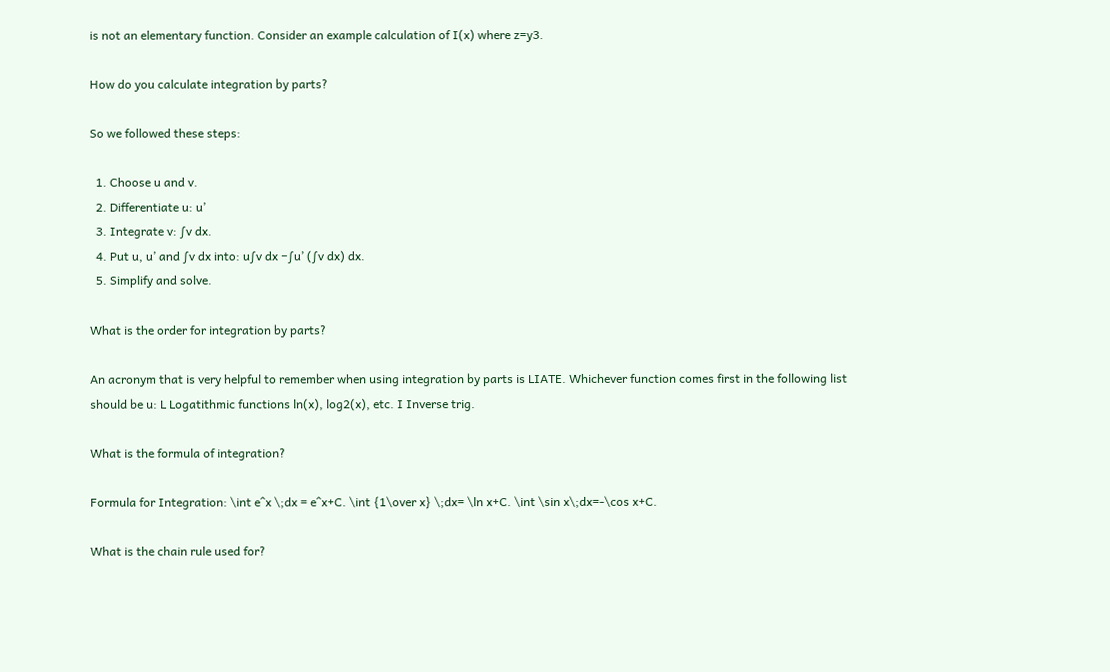is not an elementary function. Consider an example calculation of I(x) where z=y3.

How do you calculate integration by parts?

So we followed these steps:

  1. Choose u and v.
  2. Differentiate u: u’
  3. Integrate v: ∫v dx.
  4. Put u, u’ and ∫v dx into: u∫v dx −∫u’ (∫v dx) dx.
  5. Simplify and solve.

What is the order for integration by parts?

An acronym that is very helpful to remember when using integration by parts is LIATE. Whichever function comes first in the following list should be u: L Logatithmic functions ln(x), log2(x), etc. I Inverse trig.

What is the formula of integration?

Formula for Integration: \int e^x \;dx = e^x+C. \int {1\over x} \;dx= \ln x+C. \int \sin x\;dx=-\cos x+C.

What is the chain rule used for?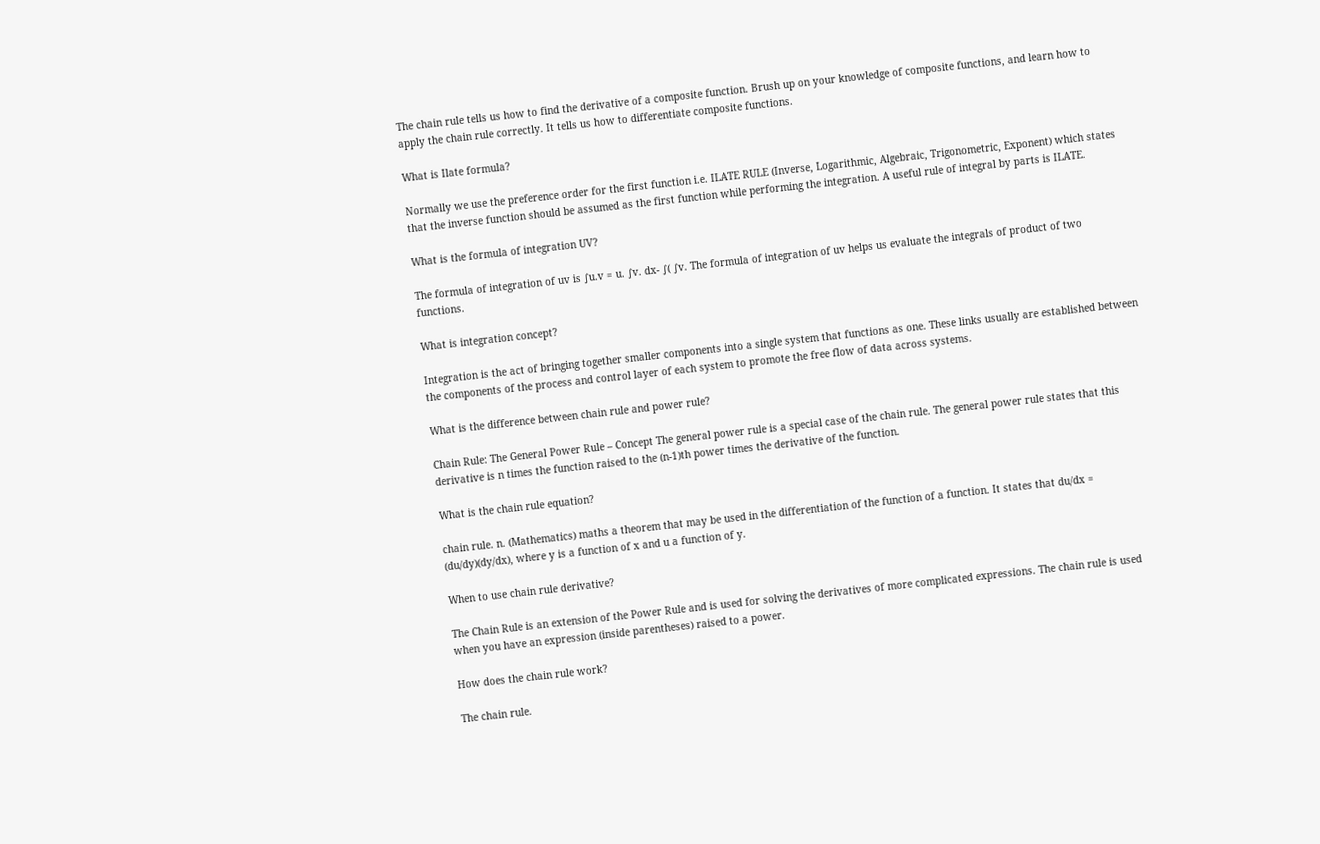The chain rule tells us how to find the derivative of a composite function. Brush up on your knowledge of composite functions, and learn how to apply the chain rule correctly. It tells us how to differentiate composite functions.

What is Ilate formula?

Normally we use the preference order for the first function i.e. ILATE RULE (Inverse, Logarithmic, Algebraic, Trigonometric, Exponent) which states that the inverse function should be assumed as the first function while performing the integration. A useful rule of integral by parts is ILATE.

What is the formula of integration UV?

The formula of integration of uv is ∫u.v = u. ∫v. dx- ∫( ∫v. The formula of integration of uv helps us evaluate the integrals of product of two functions.

What is integration concept?

Integration is the act of bringing together smaller components into a single system that functions as one. These links usually are established between the components of the process and control layer of each system to promote the free flow of data across systems.

What is the difference between chain rule and power rule?

Chain Rule: The General Power Rule – Concept The general power rule is a special case of the chain rule. The general power rule states that this derivative is n times the function raised to the (n-1)th power times the derivative of the function.

What is the chain rule equation?

chain rule. n. (Mathematics) maths a theorem that may be used in the differentiation of the function of a function. It states that du/dx = (du/dy)(dy/dx), where y is a function of x and u a function of y.

When to use chain rule derivative?

The Chain Rule is an extension of the Power Rule and is used for solving the derivatives of more complicated expressions. The chain rule is used when you have an expression (inside parentheses) raised to a power.

How does the chain rule work?

The chain rule.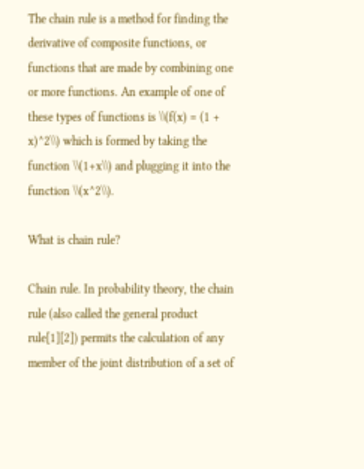The chain rule is a method for finding the derivative of composite functions, or functions that are made by combining one or more functions. An example of one of these types of functions is \\(f(x) = (1 + x)^2\\) which is formed by taking the function \\(1+x\\) and plugging it into the function \\(x^2\\).

What is chain rule?

Chain rule. In probability theory, the chain rule (also called the general product rule[1][2]) permits the calculation of any member of the joint distribution of a set of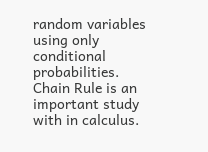random variables using only conditional probabilities. Chain Rule is an important study with in calculus.